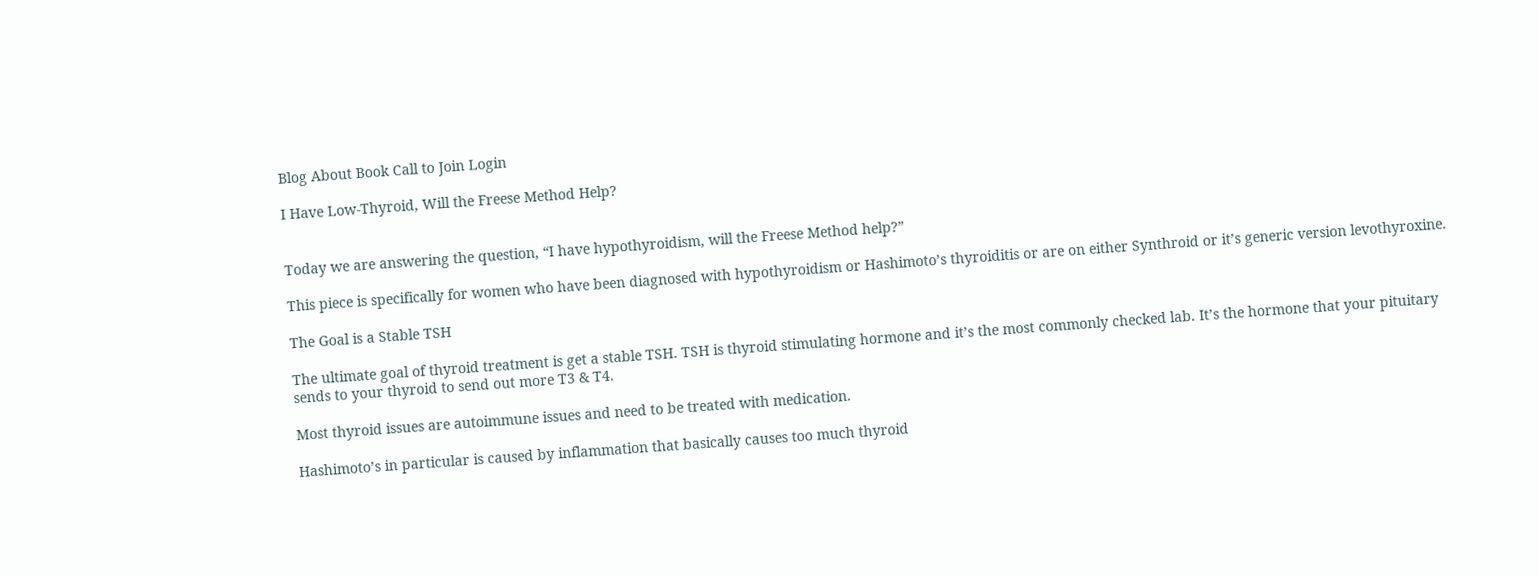Blog About Book Call to Join Login

I Have Low-Thyroid, Will the Freese Method Help?


Today we are answering the question, “I have hypothyroidism, will the Freese Method help?”

This piece is specifically for women who have been diagnosed with hypothyroidism or Hashimoto’s thyroiditis or are on either Synthroid or it’s generic version levothyroxine.

The Goal is a Stable TSH

The ultimate goal of thyroid treatment is get a stable TSH. TSH is thyroid stimulating hormone and it’s the most commonly checked lab. It’s the hormone that your pituitary sends to your thyroid to send out more T3 & T4.

Most thyroid issues are autoimmune issues and need to be treated with medication.

Hashimoto’s in particular is caused by inflammation that basically causes too much thyroid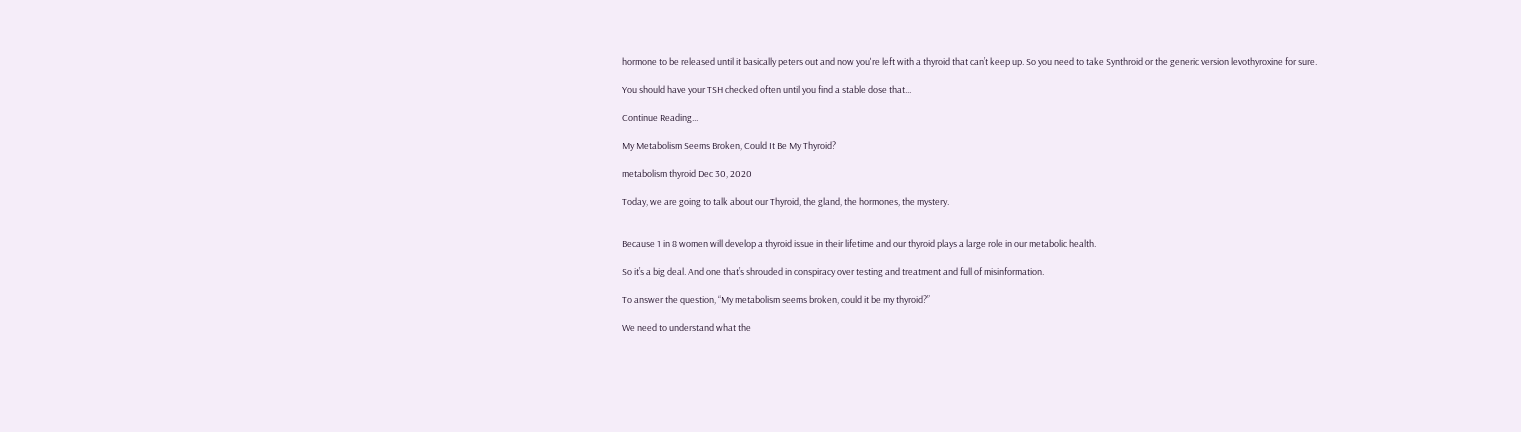hormone to be released until it basically peters out and now you're left with a thyroid that can’t keep up. So you need to take Synthroid or the generic version levothyroxine for sure.

You should have your TSH checked often until you find a stable dose that...

Continue Reading...

My Metabolism Seems Broken, Could It Be My Thyroid?

metabolism thyroid Dec 30, 2020

Today, we are going to talk about our Thyroid, the gland, the hormones, the mystery.


Because 1 in 8 women will develop a thyroid issue in their lifetime and our thyroid plays a large role in our metabolic health.

So it’s a big deal. And one that’s shrouded in conspiracy over testing and treatment and full of misinformation.

To answer the question, “My metabolism seems broken, could it be my thyroid?”

We need to understand what the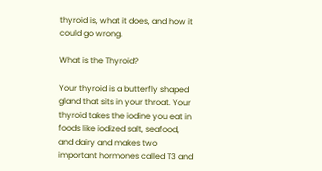thyroid is, what it does, and how it could go wrong.

What is the Thyroid?

Your thyroid is a butterfly shaped gland that sits in your throat. Your thyroid takes the iodine you eat in foods like iodized salt, seafood, and dairy and makes two important hormones called T3 and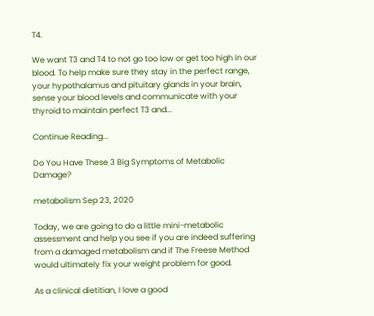T4.

We want T3 and T4 to not go too low or get too high in our blood. To help make sure they stay in the perfect range, your hypothalamus and pituitary glands in your brain, sense your blood levels and communicate with your thyroid to maintain perfect T3 and...

Continue Reading...

Do You Have These 3 Big Symptoms of Metabolic Damage?

metabolism Sep 23, 2020

Today, we are going to do a little mini-metabolic assessment and help you see if you are indeed suffering from a damaged metabolism and if The Freese Method would ultimately fix your weight problem for good.

As a clinical dietitian, I love a good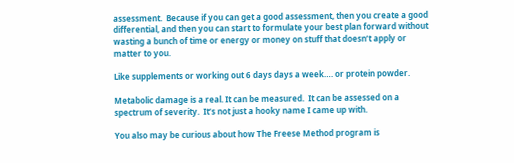assessment.  Because if you can get a good assessment, then you create a good differential, and then you can start to formulate your best plan forward without wasting a bunch of time or energy or money on stuff that doesn’t apply or matter to you.

Like supplements or working out 6 days days a week…. or protein powder.

Metabolic damage is a real. It can be measured.  It can be assessed on a spectrum of severity.  It’s not just a hooky name I came up with.

You also may be curious about how The Freese Method program is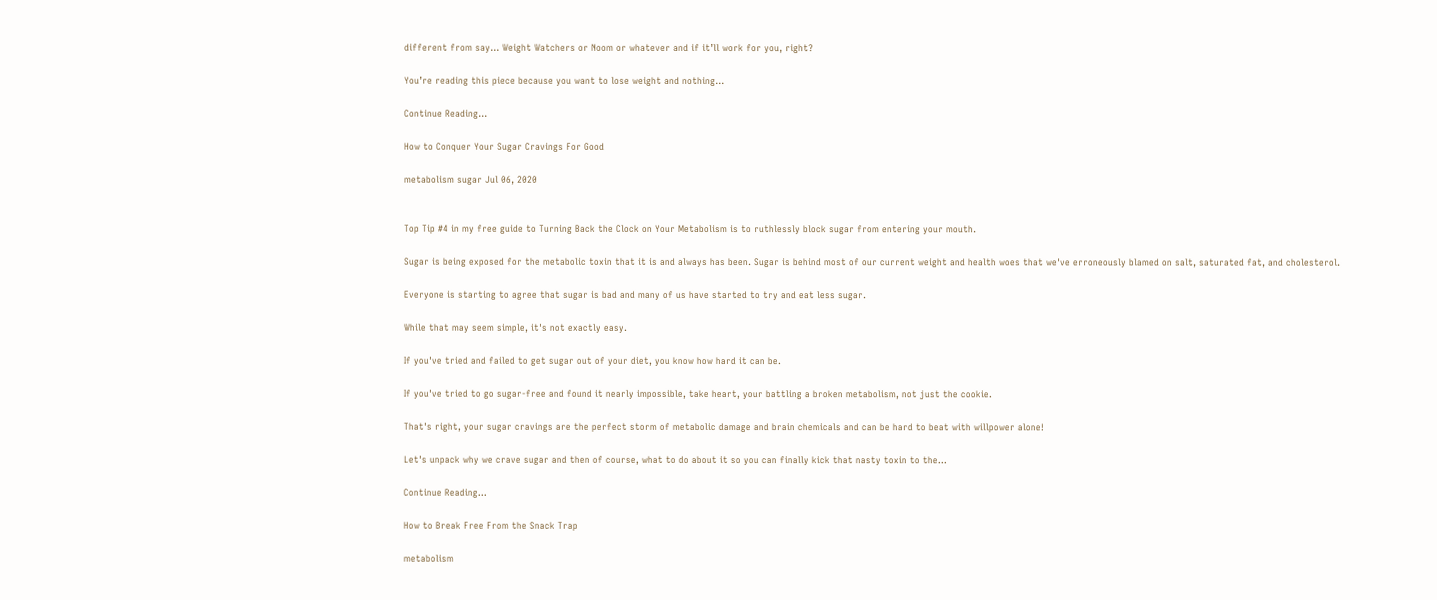different from say... Weight Watchers or Noom or whatever and if it’ll work for you, right?

You’re reading this piece because you want to lose weight and nothing...

Continue Reading...

How to Conquer Your Sugar Cravings For Good

metabolism sugar Jul 06, 2020


Top Tip #4 in my free guide to Turning Back the Clock on Your Metabolism is to ruthlessly block sugar from entering your mouth.

Sugar is being exposed for the metabolic toxin that it is and always has been. Sugar is behind most of our current weight and health woes that we've erroneously blamed on salt, saturated fat, and cholesterol.

Everyone is starting to agree that sugar is bad and many of us have started to try and eat less sugar.

While that may seem simple, it's not exactly easy.

If you've tried and failed to get sugar out of your diet, you know how hard it can be.

If you've tried to go sugar-free and found it nearly impossible, take heart, your battling a broken metabolism, not just the cookie.

That's right, your sugar cravings are the perfect storm of metabolic damage and brain chemicals and can be hard to beat with willpower alone!

Let's unpack why we crave sugar and then of course, what to do about it so you can finally kick that nasty toxin to the...

Continue Reading...

How to Break Free From the Snack Trap

metabolism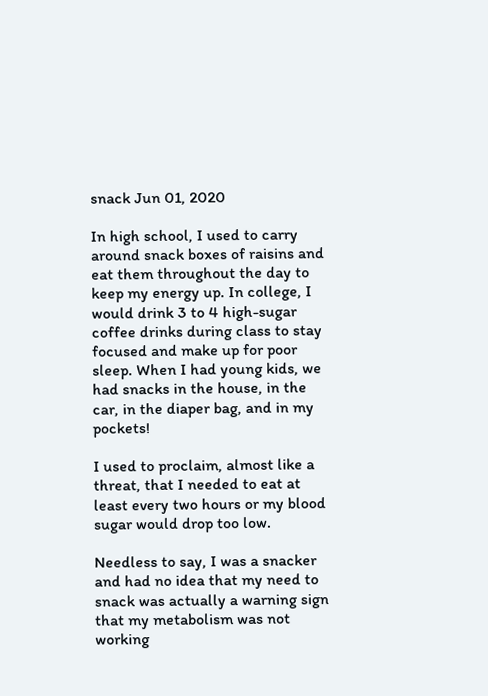snack Jun 01, 2020

In high school, I used to carry around snack boxes of raisins and eat them throughout the day to keep my energy up. In college, I would drink 3 to 4 high-sugar coffee drinks during class to stay focused and make up for poor sleep. When I had young kids, we had snacks in the house, in the car, in the diaper bag, and in my pockets!

I used to proclaim, almost like a threat, that I needed to eat at least every two hours or my blood sugar would drop too low.

Needless to say, I was a snacker and had no idea that my need to snack was actually a warning sign that my metabolism was not working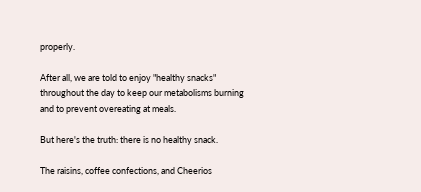properly.

After all, we are told to enjoy "healthy snacks" throughout the day to keep our metabolisms burning and to prevent overeating at meals.

But here's the truth: there is no healthy snack.

The raisins, coffee confections, and Cheerios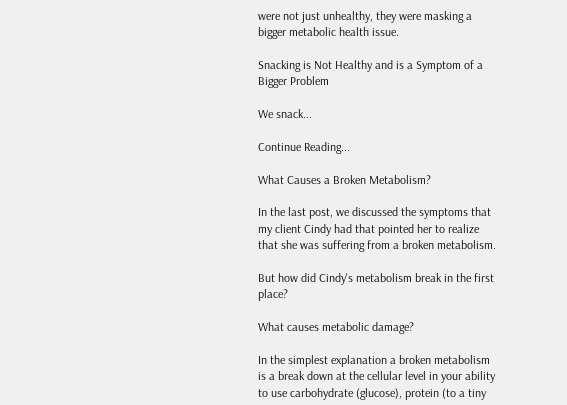were not just unhealthy, they were masking a bigger metabolic health issue.

Snacking is Not Healthy and is a Symptom of a Bigger Problem

We snack...

Continue Reading...

What Causes a Broken Metabolism?

In the last post, we discussed the symptoms that my client Cindy had that pointed her to realize that she was suffering from a broken metabolism.

But how did Cindy's metabolism break in the first place?

What causes metabolic damage?

In the simplest explanation a broken metabolism is a break down at the cellular level in your ability to use carbohydrate (glucose), protein (to a tiny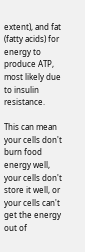extent), and fat (fatty acids) for energy to produce ATP, most likely due to insulin resistance.

This can mean your cells don't burn food energy well, your cells don't store it well, or your cells can't get the energy out of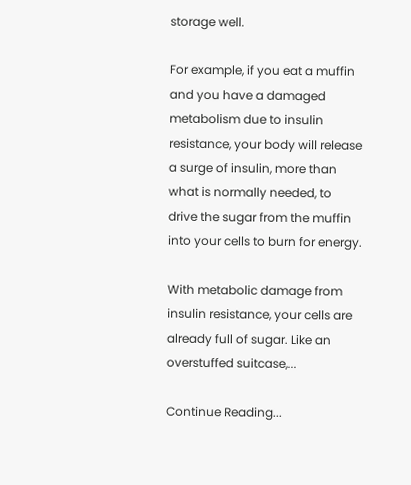storage well.

For example, if you eat a muffin and you have a damaged metabolism due to insulin resistance, your body will release a surge of insulin, more than what is normally needed, to drive the sugar from the muffin into your cells to burn for energy.

With metabolic damage from insulin resistance, your cells are already full of sugar. Like an overstuffed suitcase,...

Continue Reading...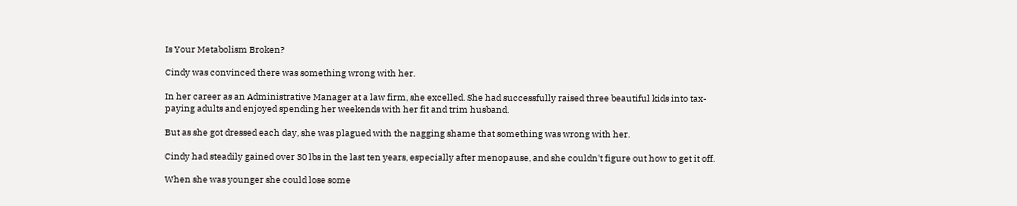Is Your Metabolism Broken?

Cindy was convinced there was something wrong with her.

In her career as an Administrative Manager at a law firm, she excelled. She had successfully raised three beautiful kids into tax-paying adults and enjoyed spending her weekends with her fit and trim husband.

But as she got dressed each day, she was plagued with the nagging shame that something was wrong with her.

Cindy had steadily gained over 30 lbs in the last ten years, especially after menopause, and she couldn't figure out how to get it off.

When she was younger she could lose some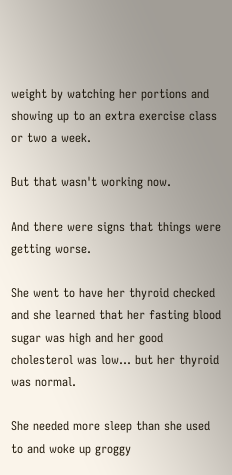weight by watching her portions and showing up to an extra exercise class or two a week.

But that wasn't working now.

And there were signs that things were getting worse.

She went to have her thyroid checked and she learned that her fasting blood sugar was high and her good cholesterol was low... but her thyroid was normal.

She needed more sleep than she used to and woke up groggy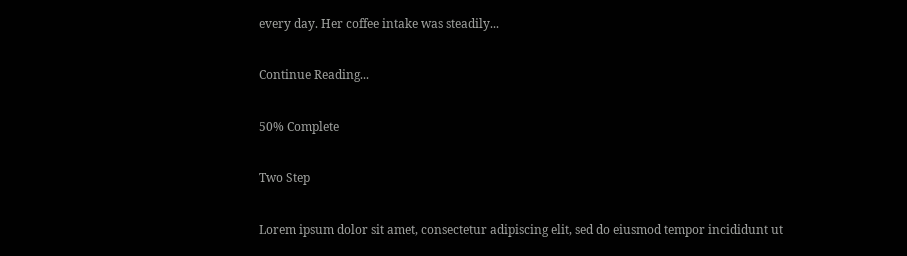every day. Her coffee intake was steadily...

Continue Reading...

50% Complete

Two Step

Lorem ipsum dolor sit amet, consectetur adipiscing elit, sed do eiusmod tempor incididunt ut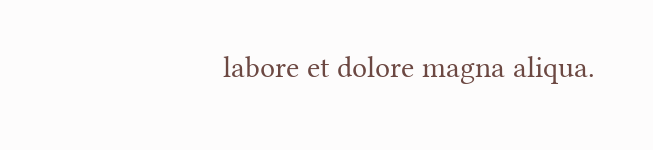labore et dolore magna aliqua.